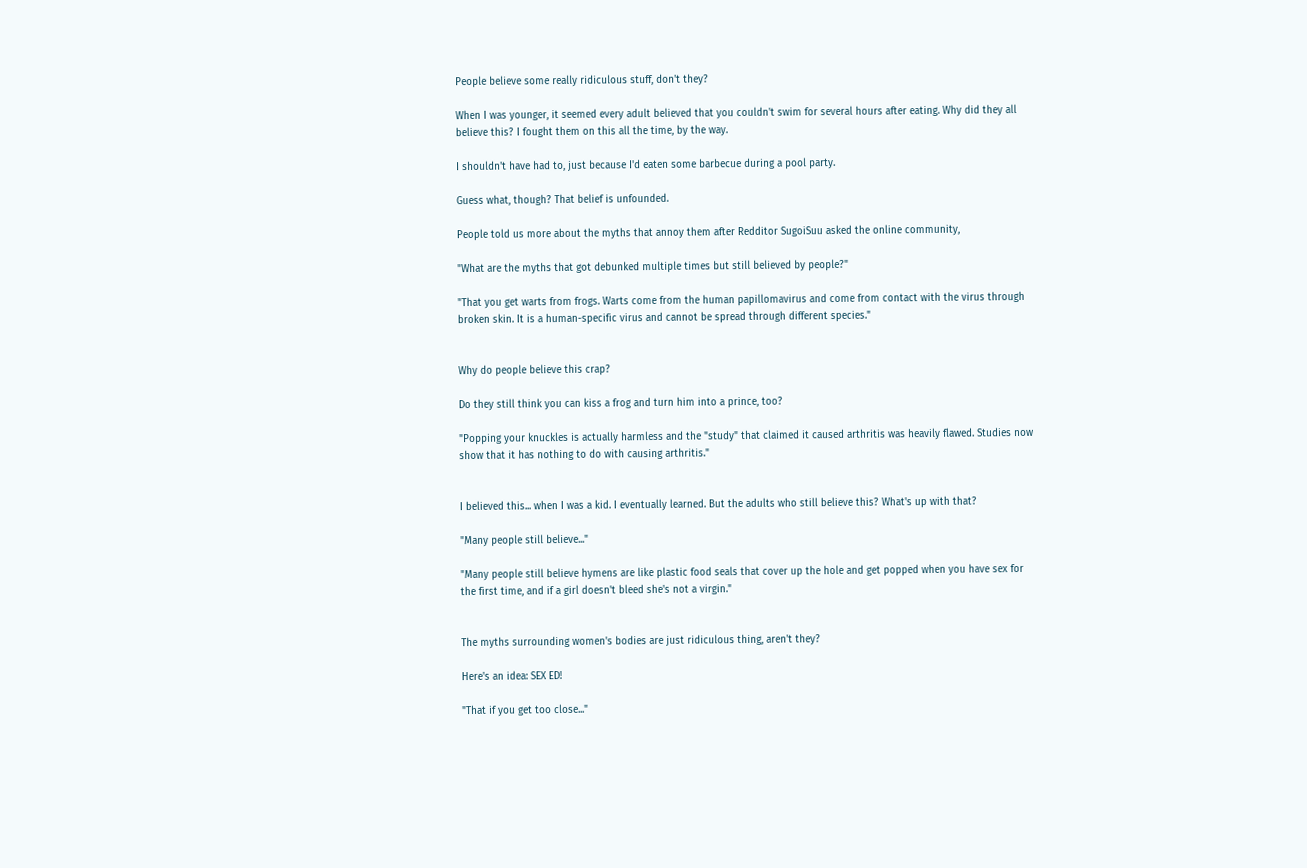People believe some really ridiculous stuff, don't they?

When I was younger, it seemed every adult believed that you couldn't swim for several hours after eating. Why did they all believe this? I fought them on this all the time, by the way.

I shouldn't have had to, just because I'd eaten some barbecue during a pool party.

Guess what, though? That belief is unfounded.

People told us more about the myths that annoy them after Redditor SugoiSuu asked the online community,

"What are the myths that got debunked multiple times but still believed by people?"

"That you get warts from frogs. Warts come from the human papillomavirus and come from contact with the virus through broken skin. It is a human-specific virus and cannot be spread through different species."


Why do people believe this crap?

Do they still think you can kiss a frog and turn him into a prince, too?

"Popping your knuckles is actually harmless and the "study" that claimed it caused arthritis was heavily flawed. Studies now show that it has nothing to do with causing arthritis."


I believed this... when I was a kid. I eventually learned. But the adults who still believe this? What's up with that?

"Many people still believe..."

"Many people still believe hymens are like plastic food seals that cover up the hole and get popped when you have sex for the first time, and if a girl doesn't bleed she's not a virgin."


The myths surrounding women's bodies are just ridiculous thing, aren't they?

Here's an idea: SEX ED!

"That if you get too close..."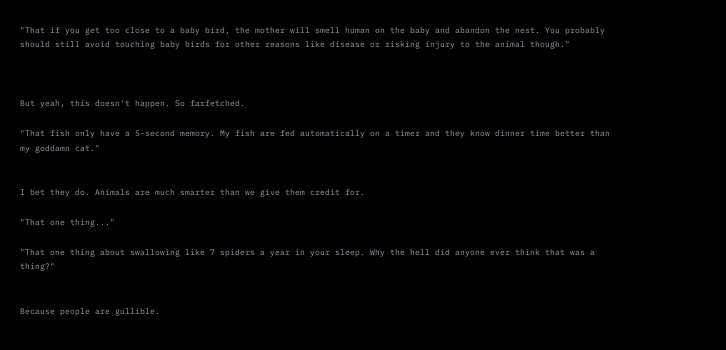"That if you get too close to a baby bird, the mother will smell human on the baby and abandon the nest. You probably should still avoid touching baby birds for other reasons like disease or risking injury to the animal though."



But yeah, this doesn't happen. So farfetched.

"That fish only have a 5-second memory. My fish are fed automatically on a timer and they know dinner time better than my goddamn cat."


I bet they do. Animals are much smarter than we give them credit for.

"That one thing..."

"That one thing about swallowing like 7 spiders a year in your sleep. Why the hell did anyone ever think that was a thing?"


Because people are gullible.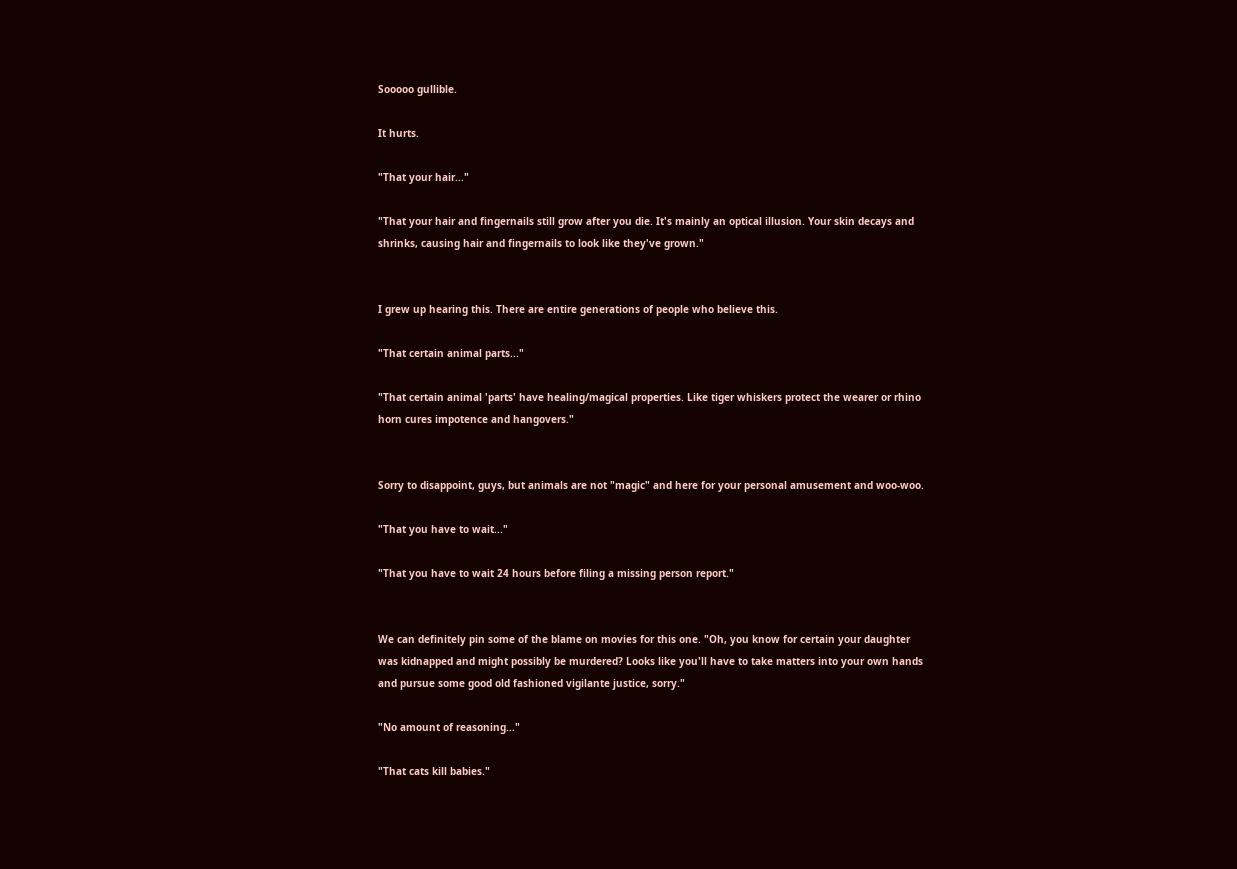Sooooo gullible.

It hurts.

"That your hair..."

"That your hair and fingernails still grow after you die. It's mainly an optical illusion. Your skin decays and shrinks, causing hair and fingernails to look like they've grown."


I grew up hearing this. There are entire generations of people who believe this.

"That certain animal parts..."

"That certain animal 'parts' have healing/magical properties. Like tiger whiskers protect the wearer or rhino horn cures impotence and hangovers."


Sorry to disappoint, guys, but animals are not "magic" and here for your personal amusement and woo-woo.

"That you have to wait..."

"That you have to wait 24 hours before filing a missing person report."


We can definitely pin some of the blame on movies for this one. "Oh, you know for certain your daughter was kidnapped and might possibly be murdered? Looks like you'll have to take matters into your own hands and pursue some good old fashioned vigilante justice, sorry."

"No amount of reasoning..."

"That cats kill babies."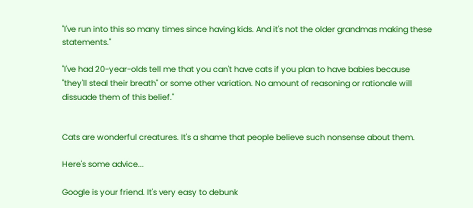"I've run into this so many times since having kids. And it's not the older grandmas making these statements."

"I've had 20-year-olds tell me that you can't have cats if you plan to have babies because "they'll steal their breath" or some other variation. No amount of reasoning or rationale will dissuade them of this belief."


Cats are wonderful creatures. It's a shame that people believe such nonsense about them.

Here's some advice...

Google is your friend. It's very easy to debunk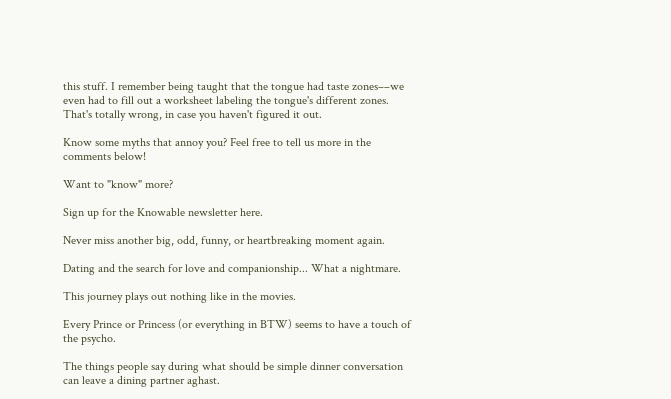this stuff. I remember being taught that the tongue had taste zones––we even had to fill out a worksheet labeling the tongue's different zones. That's totally wrong, in case you haven't figured it out.

Know some myths that annoy you? Feel free to tell us more in the comments below!

Want to "know" more?

Sign up for the Knowable newsletter here.

Never miss another big, odd, funny, or heartbreaking moment again.

Dating and the search for love and companionship... What a nightmare.

This journey plays out nothing like in the movies.

Every Prince or Princess (or everything in BTW) seems to have a touch of the psycho.

The things people say during what should be simple dinner conversation can leave a dining partner aghast.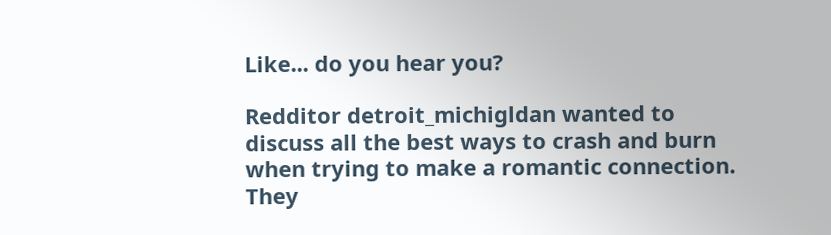Like... do you hear you?

Redditor detroit_michigldan wanted to discuss all the best ways to crash and burn when trying to make a romantic connection. They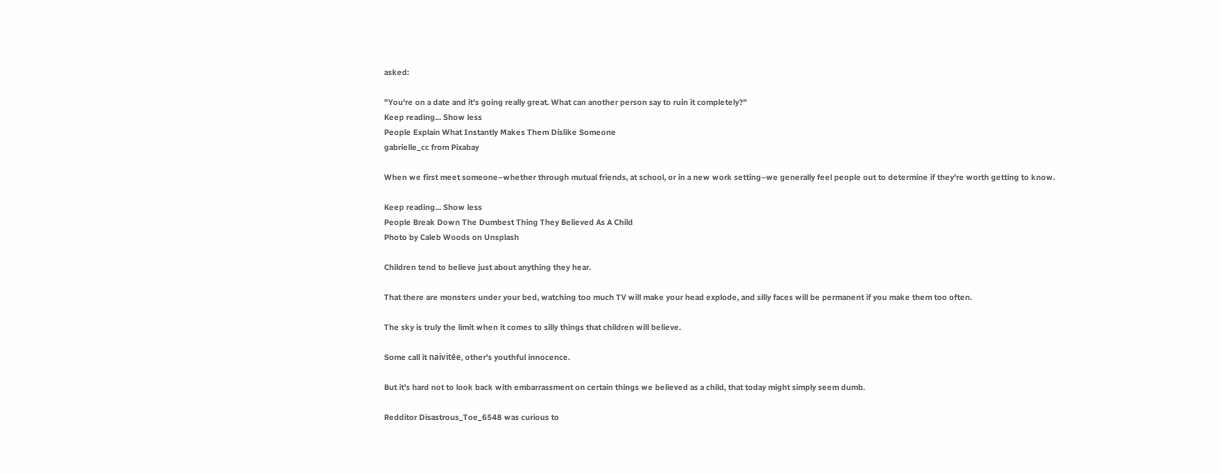asked:

"You're on a date and it's going really great. What can another person say to ruin it completely?"
Keep reading... Show less
People Explain What Instantly Makes Them Dislike Someone
gabrielle_cc from Pixabay

When we first meet someone–whether through mutual friends, at school, or in a new work setting–we generally feel people out to determine if they're worth getting to know.

Keep reading... Show less
People Break Down The Dumbest Thing They Believed As A Child
Photo by Caleb Woods on Unsplash

Children tend to believe just about anything they hear.

That there are monsters under your bed, watching too much TV will make your head explode, and silly faces will be permanent if you make them too often.

The sky is truly the limit when it comes to silly things that children will believe.

Some call it naivitée, other's youthful innocence.

But it's hard not to look back with embarrassment on certain things we believed as a child, that today might simply seem dumb.

Redditor Disastrous_Toe_6548 was curious to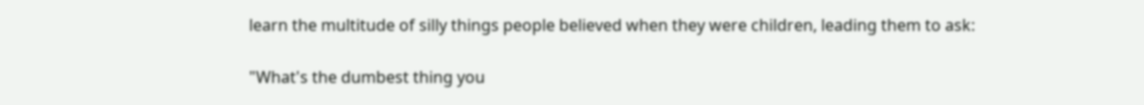learn the multitude of silly things people believed when they were children, leading them to ask:

"What's the dumbest thing you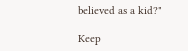believed as a kid?"

Keep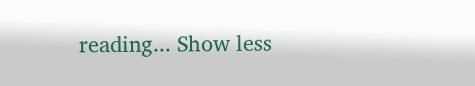reading... Show less